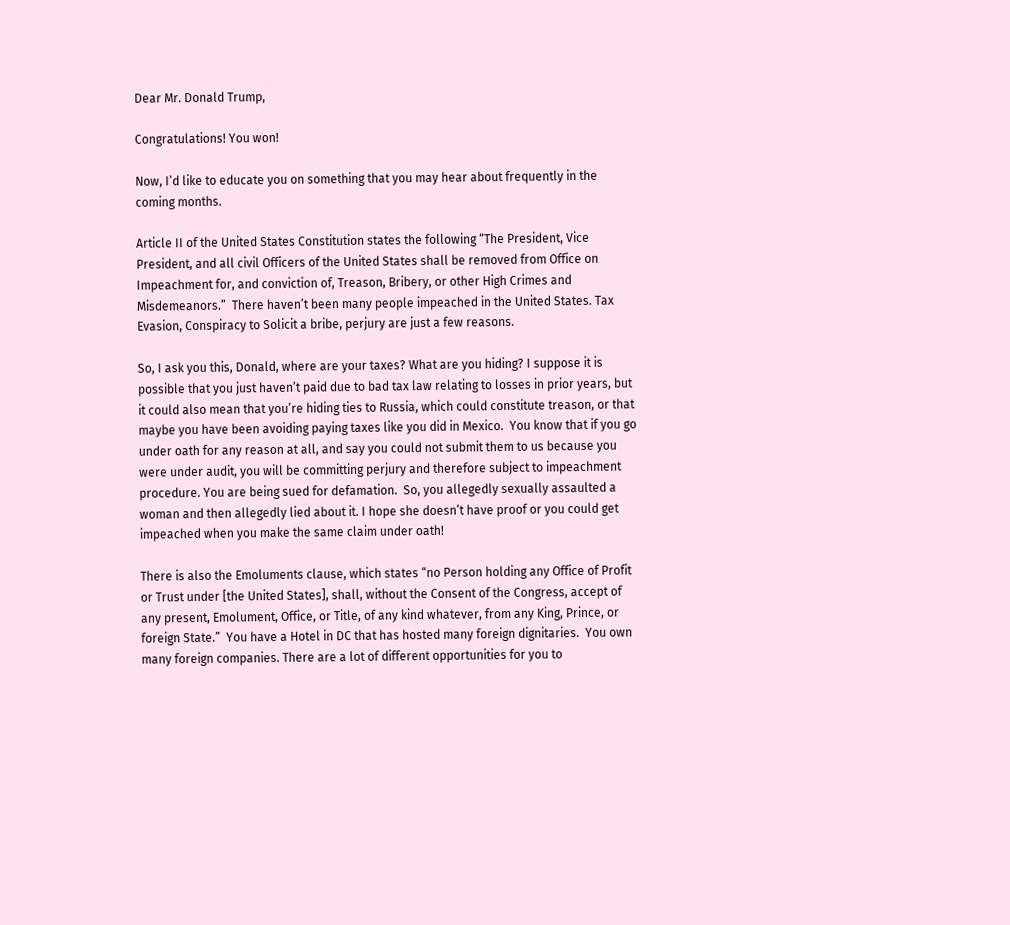Dear Mr. Donald Trump,

Congratulations! You won!

Now, I’d like to educate you on something that you may hear about frequently in the coming months.

Article II of the United States Constitution states the following “The President, Vice President, and all civil Officers of the United States shall be removed from Office on Impeachment for, and conviction of, Treason, Bribery, or other High Crimes and Misdemeanors.”  There haven’t been many people impeached in the United States. Tax Evasion, Conspiracy to Solicit a bribe, perjury are just a few reasons.

So, I ask you this, Donald, where are your taxes? What are you hiding? I suppose it is possible that you just haven’t paid due to bad tax law relating to losses in prior years, but it could also mean that you’re hiding ties to Russia, which could constitute treason, or that maybe you have been avoiding paying taxes like you did in Mexico.  You know that if you go under oath for any reason at all, and say you could not submit them to us because you were under audit, you will be committing perjury and therefore subject to impeachment procedure. You are being sued for defamation.  So, you allegedly sexually assaulted a woman and then allegedly lied about it. I hope she doesn’t have proof or you could get impeached when you make the same claim under oath!

There is also the Emoluments clause, which states “no Person holding any Office of Profit or Trust under [the United States], shall, without the Consent of the Congress, accept of any present, Emolument, Office, or Title, of any kind whatever, from any King, Prince, or foreign State.”  You have a Hotel in DC that has hosted many foreign dignitaries.  You own many foreign companies. There are a lot of different opportunities for you to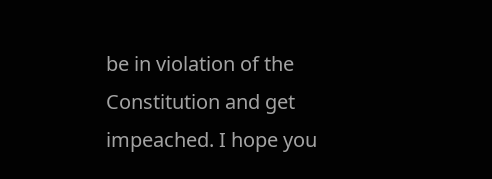be in violation of the Constitution and get impeached. I hope you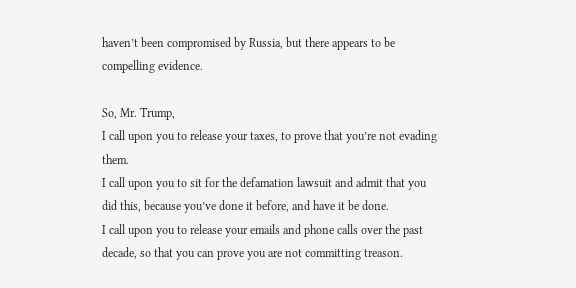haven’t been compromised by Russia, but there appears to be compelling evidence.

So, Mr. Trump,
I call upon you to release your taxes, to prove that you’re not evading them.
I call upon you to sit for the defamation lawsuit and admit that you did this, because you’ve done it before, and have it be done.
I call upon you to release your emails and phone calls over the past decade, so that you can prove you are not committing treason.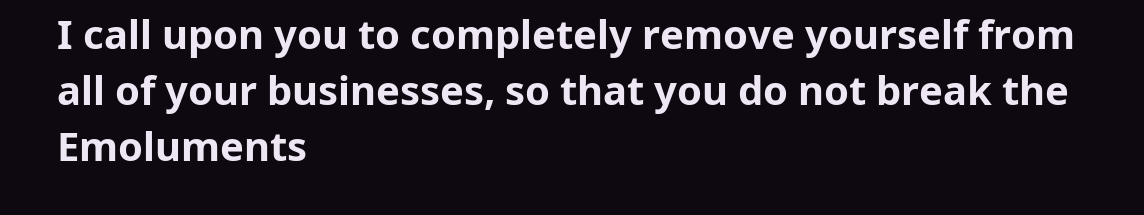I call upon you to completely remove yourself from all of your businesses, so that you do not break the Emoluments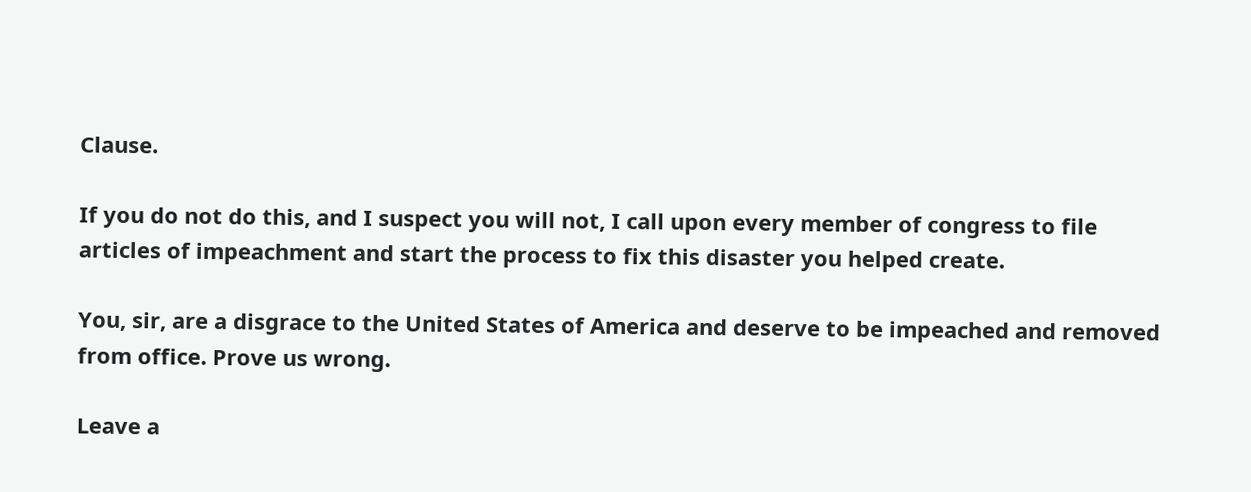Clause.

If you do not do this, and I suspect you will not, I call upon every member of congress to file articles of impeachment and start the process to fix this disaster you helped create.

You, sir, are a disgrace to the United States of America and deserve to be impeached and removed from office. Prove us wrong.

Leave a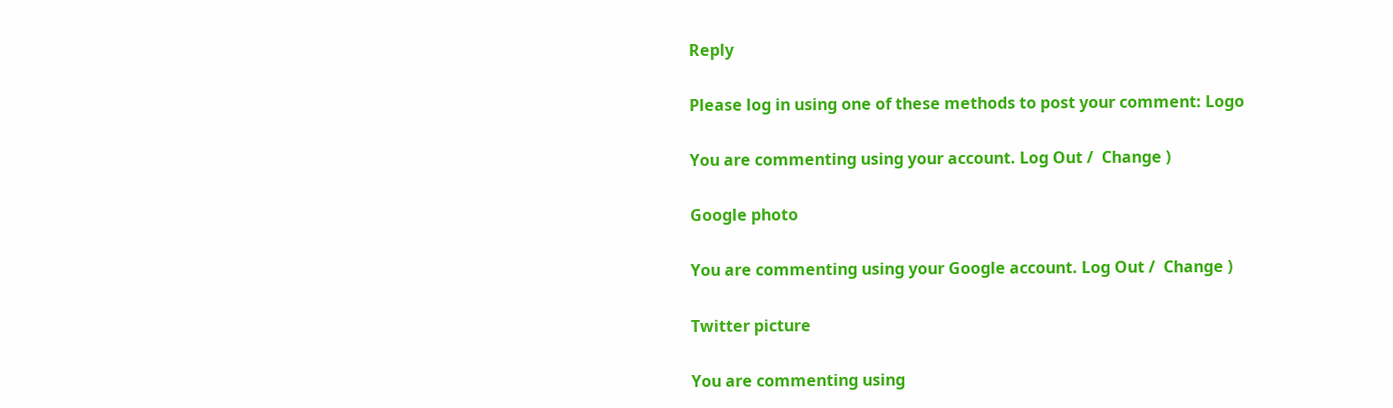Reply

Please log in using one of these methods to post your comment: Logo

You are commenting using your account. Log Out /  Change )

Google photo

You are commenting using your Google account. Log Out /  Change )

Twitter picture

You are commenting using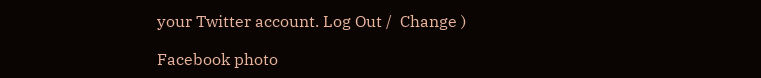your Twitter account. Log Out /  Change )

Facebook photo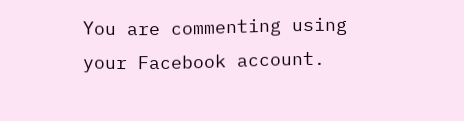You are commenting using your Facebook account.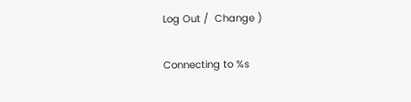Log Out /  Change )

Connecting to %s